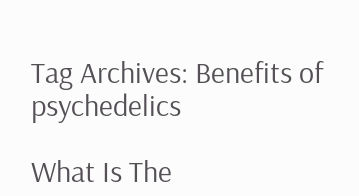Tag Archives: Benefits of psychedelics

What Is The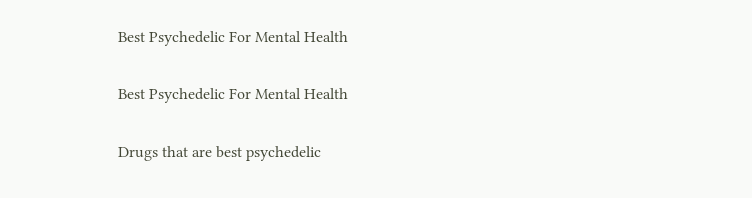Best Psychedelic For Mental Health

Best Psychedelic For Mental Health

Drugs that are best psychedelic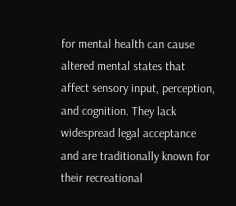for mental health can cause altered mental states that affect sensory input, perception, and cognition. They lack widespread legal acceptance and are traditionally known for their recreational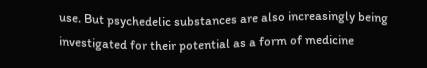use. But psychedelic substances are also increasingly being investigated for their potential as a form of medicine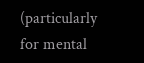(particularly for mental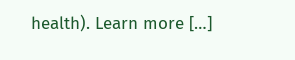health). Learn more […]